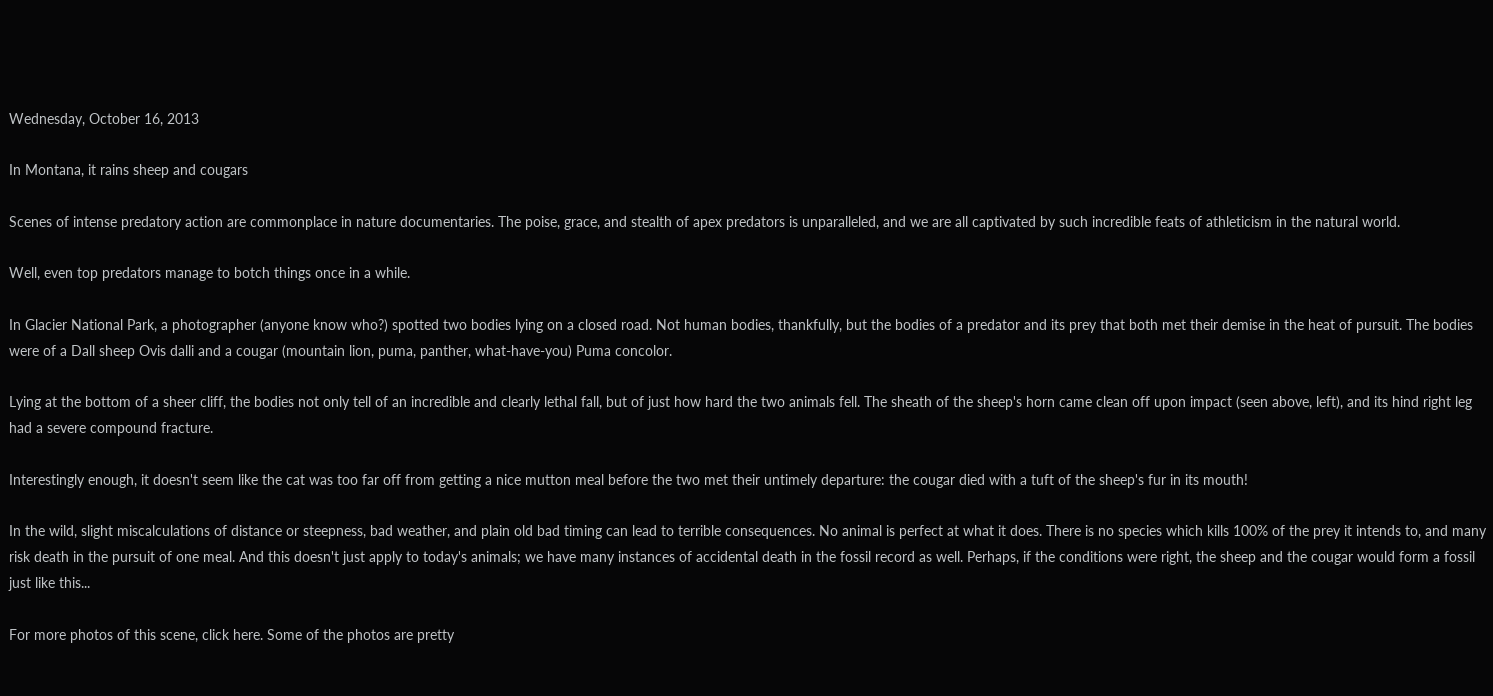Wednesday, October 16, 2013

In Montana, it rains sheep and cougars

Scenes of intense predatory action are commonplace in nature documentaries. The poise, grace, and stealth of apex predators is unparalleled, and we are all captivated by such incredible feats of athleticism in the natural world.

Well, even top predators manage to botch things once in a while.

In Glacier National Park, a photographer (anyone know who?) spotted two bodies lying on a closed road. Not human bodies, thankfully, but the bodies of a predator and its prey that both met their demise in the heat of pursuit. The bodies were of a Dall sheep Ovis dalli and a cougar (mountain lion, puma, panther, what-have-you) Puma concolor.

Lying at the bottom of a sheer cliff, the bodies not only tell of an incredible and clearly lethal fall, but of just how hard the two animals fell. The sheath of the sheep's horn came clean off upon impact (seen above, left), and its hind right leg had a severe compound fracture.

Interestingly enough, it doesn't seem like the cat was too far off from getting a nice mutton meal before the two met their untimely departure: the cougar died with a tuft of the sheep's fur in its mouth!

In the wild, slight miscalculations of distance or steepness, bad weather, and plain old bad timing can lead to terrible consequences. No animal is perfect at what it does. There is no species which kills 100% of the prey it intends to, and many risk death in the pursuit of one meal. And this doesn't just apply to today's animals; we have many instances of accidental death in the fossil record as well. Perhaps, if the conditions were right, the sheep and the cougar would form a fossil just like this...

For more photos of this scene, click here. Some of the photos are pretty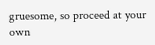gruesome, so proceed at your own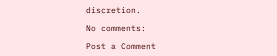discretion.

No comments:

Post a Comment